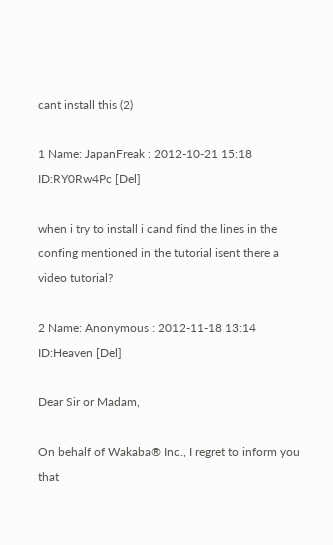cant install this (2)

1 Name: JapanFreak : 2012-10-21 15:18 ID:RY0Rw4Pc [Del]

when i try to install i cand find the lines in the confing mentioned in the tutorial isent there a video tutorial?

2 Name: Anonymous : 2012-11-18 13:14 ID:Heaven [Del]

Dear Sir or Madam,

On behalf of Wakaba® Inc., I regret to inform you that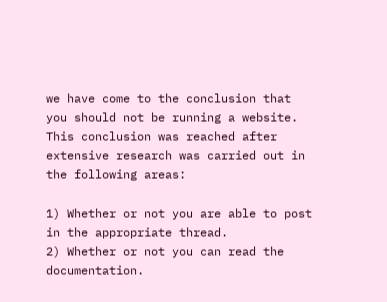we have come to the conclusion that you should not be running a website. This conclusion was reached after extensive research was carried out in the following areas:

1) Whether or not you are able to post in the appropriate thread.
2) Whether or not you can read the documentation.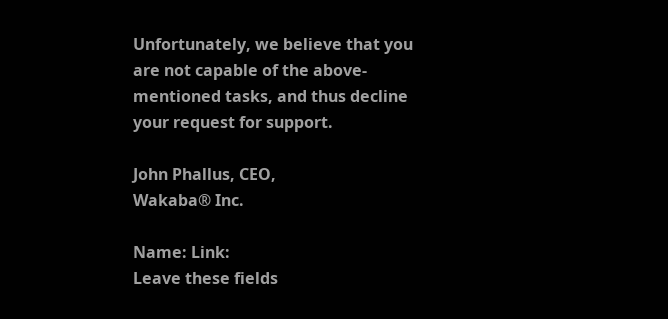Unfortunately, we believe that you are not capable of the above-mentioned tasks, and thus decline your request for support.

John Phallus, CEO,
Wakaba® Inc.

Name: Link:
Leave these fields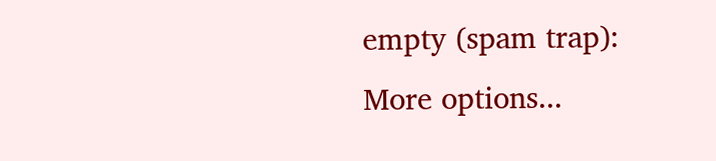empty (spam trap):
More options...